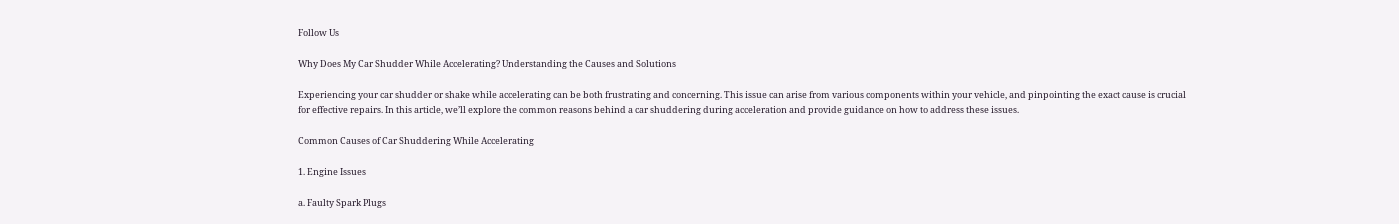Follow Us

Why Does My Car Shudder While Accelerating? Understanding the Causes and Solutions

Experiencing your car shudder or shake while accelerating can be both frustrating and concerning. This issue can arise from various components within your vehicle, and pinpointing the exact cause is crucial for effective repairs. In this article, we’ll explore the common reasons behind a car shuddering during acceleration and provide guidance on how to address these issues.

Common Causes of Car Shuddering While Accelerating

1. Engine Issues

a. Faulty Spark Plugs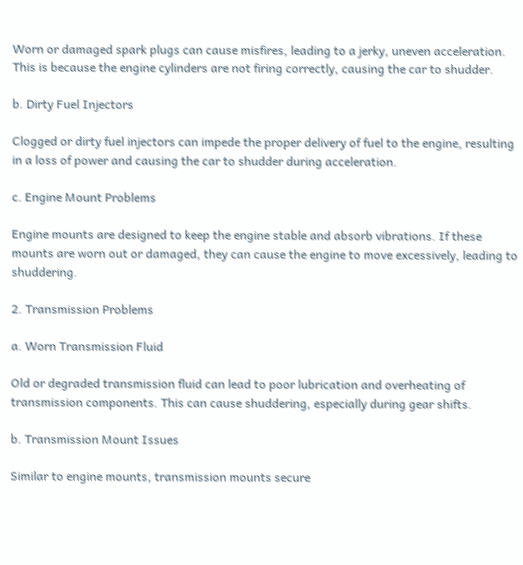Worn or damaged spark plugs can cause misfires, leading to a jerky, uneven acceleration. This is because the engine cylinders are not firing correctly, causing the car to shudder.

b. Dirty Fuel Injectors

Clogged or dirty fuel injectors can impede the proper delivery of fuel to the engine, resulting in a loss of power and causing the car to shudder during acceleration.

c. Engine Mount Problems

Engine mounts are designed to keep the engine stable and absorb vibrations. If these mounts are worn out or damaged, they can cause the engine to move excessively, leading to shuddering.

2. Transmission Problems

a. Worn Transmission Fluid

Old or degraded transmission fluid can lead to poor lubrication and overheating of transmission components. This can cause shuddering, especially during gear shifts.

b. Transmission Mount Issues

Similar to engine mounts, transmission mounts secure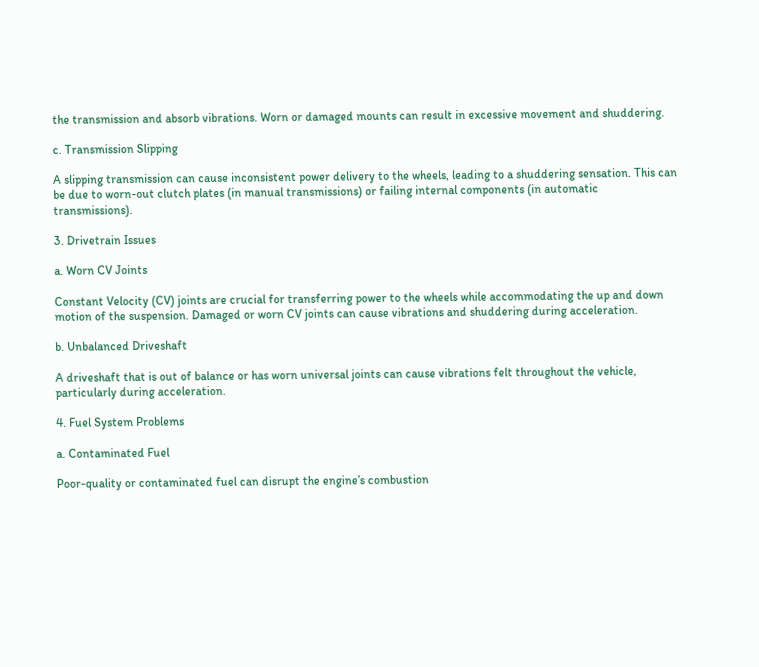the transmission and absorb vibrations. Worn or damaged mounts can result in excessive movement and shuddering.

c. Transmission Slipping

A slipping transmission can cause inconsistent power delivery to the wheels, leading to a shuddering sensation. This can be due to worn-out clutch plates (in manual transmissions) or failing internal components (in automatic transmissions).

3. Drivetrain Issues

a. Worn CV Joints

Constant Velocity (CV) joints are crucial for transferring power to the wheels while accommodating the up and down motion of the suspension. Damaged or worn CV joints can cause vibrations and shuddering during acceleration.

b. Unbalanced Driveshaft

A driveshaft that is out of balance or has worn universal joints can cause vibrations felt throughout the vehicle, particularly during acceleration.

4. Fuel System Problems

a. Contaminated Fuel

Poor-quality or contaminated fuel can disrupt the engine’s combustion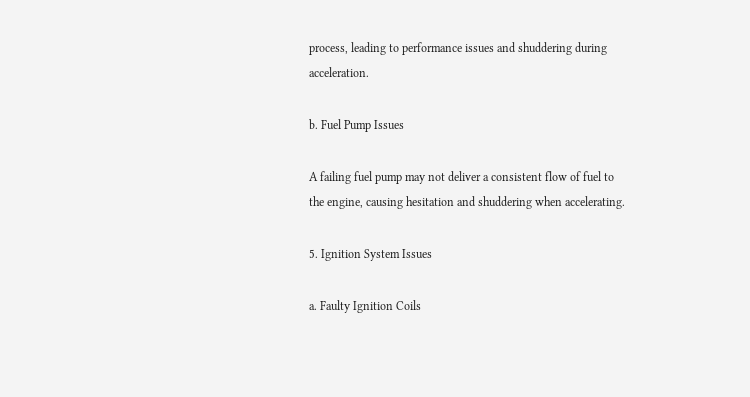process, leading to performance issues and shuddering during acceleration.

b. Fuel Pump Issues

A failing fuel pump may not deliver a consistent flow of fuel to the engine, causing hesitation and shuddering when accelerating.

5. Ignition System Issues

a. Faulty Ignition Coils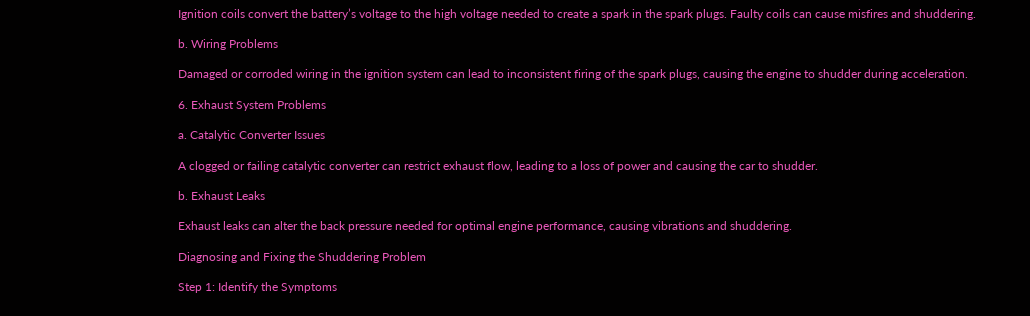Ignition coils convert the battery’s voltage to the high voltage needed to create a spark in the spark plugs. Faulty coils can cause misfires and shuddering.

b. Wiring Problems

Damaged or corroded wiring in the ignition system can lead to inconsistent firing of the spark plugs, causing the engine to shudder during acceleration.

6. Exhaust System Problems

a. Catalytic Converter Issues

A clogged or failing catalytic converter can restrict exhaust flow, leading to a loss of power and causing the car to shudder.

b. Exhaust Leaks

Exhaust leaks can alter the back pressure needed for optimal engine performance, causing vibrations and shuddering.

Diagnosing and Fixing the Shuddering Problem

Step 1: Identify the Symptoms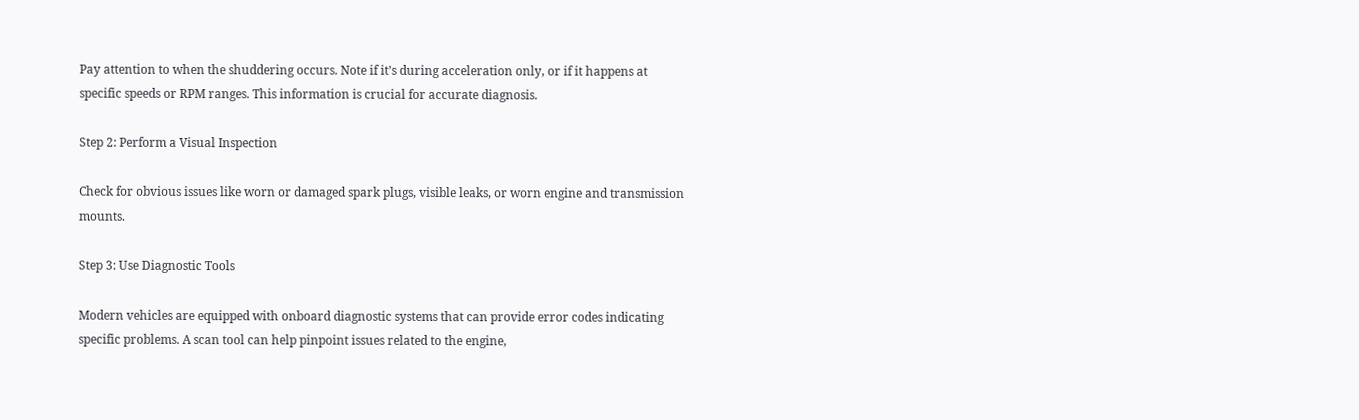Pay attention to when the shuddering occurs. Note if it’s during acceleration only, or if it happens at specific speeds or RPM ranges. This information is crucial for accurate diagnosis.

Step 2: Perform a Visual Inspection

Check for obvious issues like worn or damaged spark plugs, visible leaks, or worn engine and transmission mounts.

Step 3: Use Diagnostic Tools

Modern vehicles are equipped with onboard diagnostic systems that can provide error codes indicating specific problems. A scan tool can help pinpoint issues related to the engine,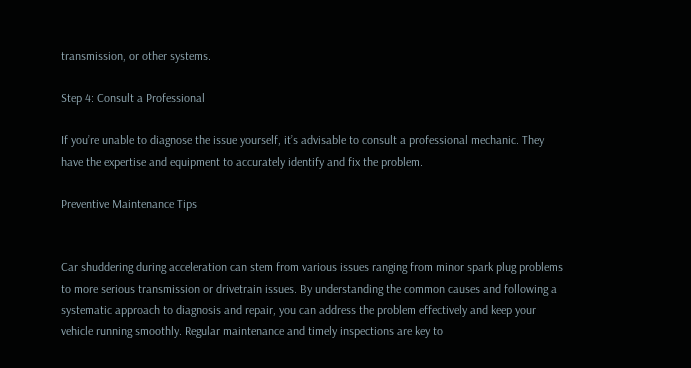transmission, or other systems.

Step 4: Consult a Professional

If you’re unable to diagnose the issue yourself, it’s advisable to consult a professional mechanic. They have the expertise and equipment to accurately identify and fix the problem.

Preventive Maintenance Tips


Car shuddering during acceleration can stem from various issues ranging from minor spark plug problems to more serious transmission or drivetrain issues. By understanding the common causes and following a systematic approach to diagnosis and repair, you can address the problem effectively and keep your vehicle running smoothly. Regular maintenance and timely inspections are key to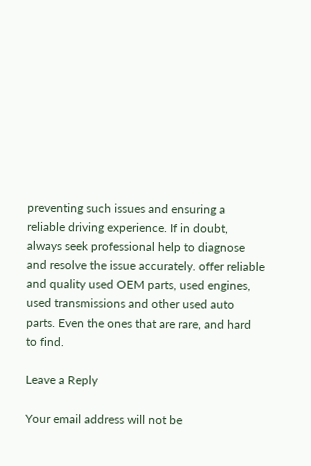preventing such issues and ensuring a reliable driving experience. If in doubt, always seek professional help to diagnose and resolve the issue accurately. offer reliable and quality used OEM parts, used engines, used transmissions and other used auto parts. Even the ones that are rare, and hard to find.

Leave a Reply

Your email address will not be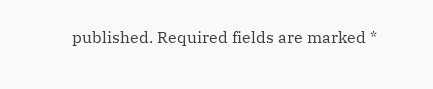published. Required fields are marked *